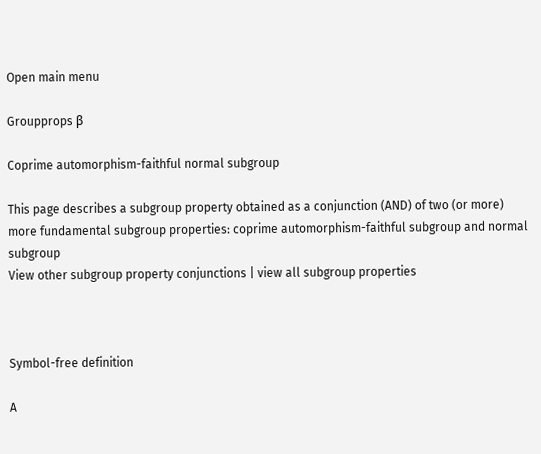Open main menu

Groupprops β

Coprime automorphism-faithful normal subgroup

This page describes a subgroup property obtained as a conjunction (AND) of two (or more) more fundamental subgroup properties: coprime automorphism-faithful subgroup and normal subgroup
View other subgroup property conjunctions | view all subgroup properties



Symbol-free definition

A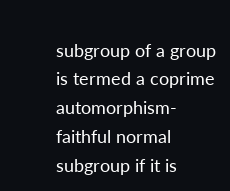subgroup of a group is termed a coprime automorphism-faithful normal subgroup if it is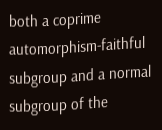both a coprime automorphism-faithful subgroup and a normal subgroup of the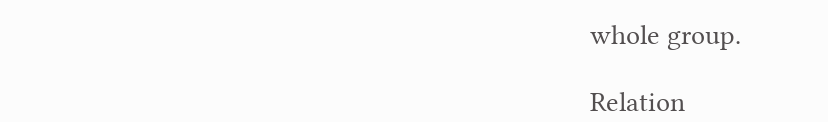whole group.

Relation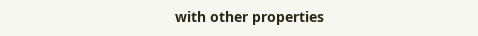with other properties